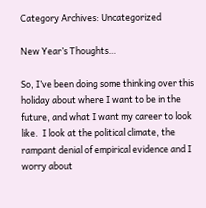Category Archives: Uncategorized

New Year’s Thoughts…

So, I’ve been doing some thinking over this holiday about where I want to be in the future, and what I want my career to look like.  I look at the political climate, the rampant denial of empirical evidence and I worry about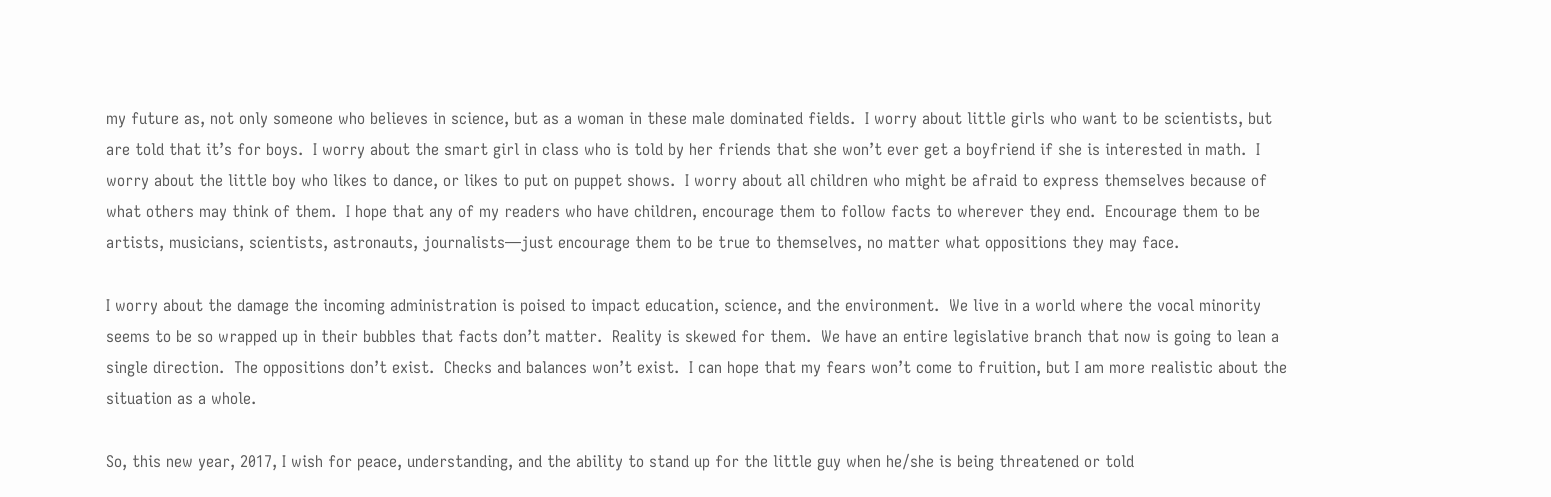my future as, not only someone who believes in science, but as a woman in these male dominated fields.  I worry about little girls who want to be scientists, but are told that it’s for boys.  I worry about the smart girl in class who is told by her friends that she won’t ever get a boyfriend if she is interested in math.  I worry about the little boy who likes to dance, or likes to put on puppet shows.  I worry about all children who might be afraid to express themselves because of what others may think of them.  I hope that any of my readers who have children, encourage them to follow facts to wherever they end.  Encourage them to be artists, musicians, scientists, astronauts, journalists—just encourage them to be true to themselves, no matter what oppositions they may face.

I worry about the damage the incoming administration is poised to impact education, science, and the environment.  We live in a world where the vocal minority seems to be so wrapped up in their bubbles that facts don’t matter.  Reality is skewed for them.  We have an entire legislative branch that now is going to lean a single direction.  The oppositions don’t exist.  Checks and balances won’t exist.  I can hope that my fears won’t come to fruition, but I am more realistic about the situation as a whole.

So, this new year, 2017, I wish for peace, understanding, and the ability to stand up for the little guy when he/she is being threatened or told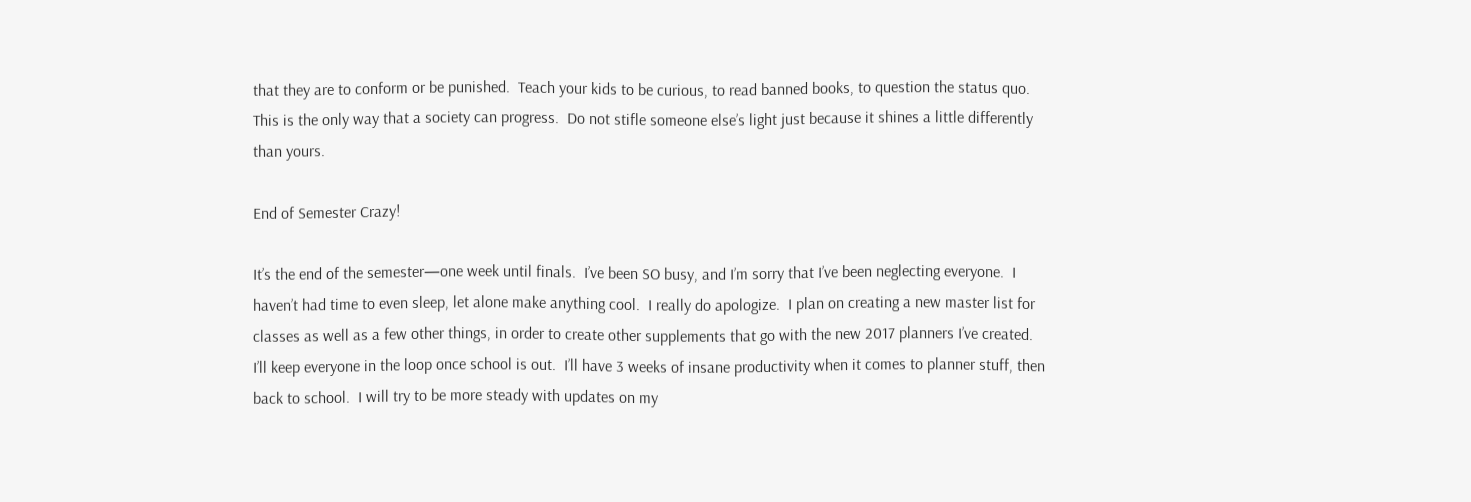that they are to conform or be punished.  Teach your kids to be curious, to read banned books, to question the status quo.  This is the only way that a society can progress.  Do not stifle someone else’s light just because it shines a little differently than yours.

End of Semester Crazy!

It’s the end of the semester—one week until finals.  I’ve been SO busy, and I’m sorry that I’ve been neglecting everyone.  I haven’t had time to even sleep, let alone make anything cool.  I really do apologize.  I plan on creating a new master list for classes as well as a few other things, in order to create other supplements that go with the new 2017 planners I’ve created.  I’ll keep everyone in the loop once school is out.  I’ll have 3 weeks of insane productivity when it comes to planner stuff, then back to school.  I will try to be more steady with updates on my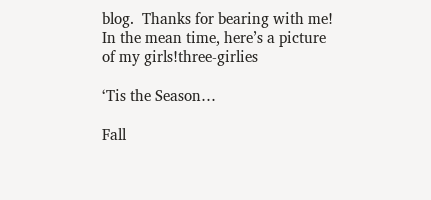blog.  Thanks for bearing with me!  In the mean time, here’s a picture of my girls!three-girlies

‘Tis the Season…

Fall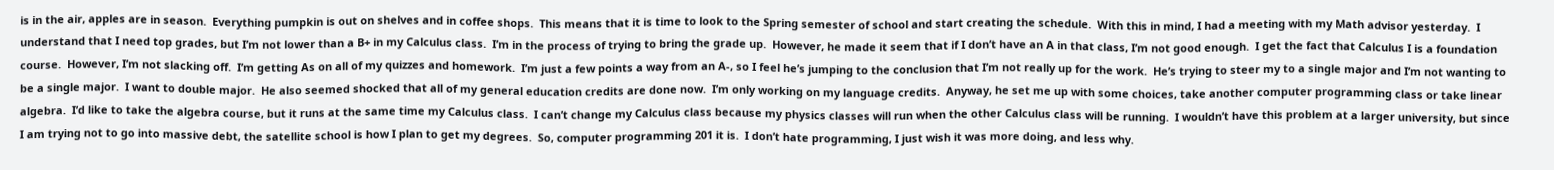is in the air, apples are in season.  Everything pumpkin is out on shelves and in coffee shops.  This means that it is time to look to the Spring semester of school and start creating the schedule.  With this in mind, I had a meeting with my Math advisor yesterday.  I understand that I need top grades, but I’m not lower than a B+ in my Calculus class.  I’m in the process of trying to bring the grade up.  However, he made it seem that if I don’t have an A in that class, I’m not good enough.  I get the fact that Calculus I is a foundation course.  However, I’m not slacking off.  I’m getting As on all of my quizzes and homework.  I’m just a few points a way from an A-, so I feel he’s jumping to the conclusion that I’m not really up for the work.  He’s trying to steer my to a single major and I’m not wanting to be a single major.  I want to double major.  He also seemed shocked that all of my general education credits are done now.  I’m only working on my language credits.  Anyway, he set me up with some choices, take another computer programming class or take linear algebra.  I’d like to take the algebra course, but it runs at the same time my Calculus class.  I can’t change my Calculus class because my physics classes will run when the other Calculus class will be running.  I wouldn’t have this problem at a larger university, but since I am trying not to go into massive debt, the satellite school is how I plan to get my degrees.  So, computer programming 201 it is.  I don’t hate programming, I just wish it was more doing, and less why.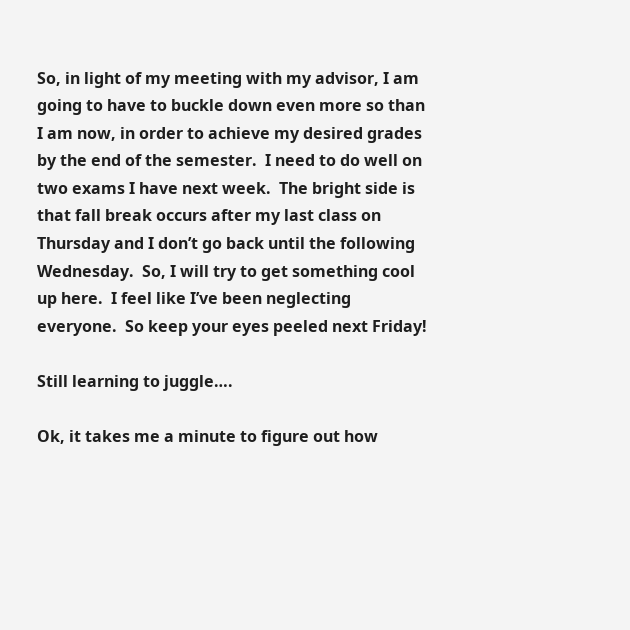So, in light of my meeting with my advisor, I am going to have to buckle down even more so than I am now, in order to achieve my desired grades by the end of the semester.  I need to do well on two exams I have next week.  The bright side is that fall break occurs after my last class on Thursday and I don’t go back until the following Wednesday.  So, I will try to get something cool up here.  I feel like I’ve been neglecting everyone.  So keep your eyes peeled next Friday!

Still learning to juggle….

Ok, it takes me a minute to figure out how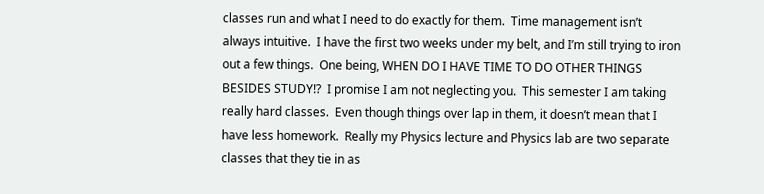classes run and what I need to do exactly for them.  Time management isn’t always intuitive.  I have the first two weeks under my belt, and I’m still trying to iron out a few things.  One being, WHEN DO I HAVE TIME TO DO OTHER THINGS BESIDES STUDY!?  I promise I am not neglecting you.  This semester I am taking really hard classes.  Even though things over lap in them, it doesn’t mean that I have less homework.  Really my Physics lecture and Physics lab are two separate classes that they tie in as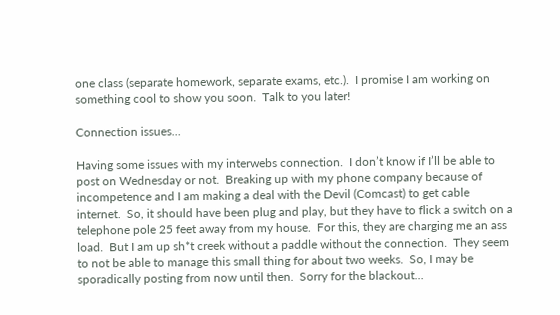one class (separate homework, separate exams, etc.).  I promise I am working on something cool to show you soon.  Talk to you later!

Connection issues…

Having some issues with my interwebs connection.  I don’t know if I’ll be able to post on Wednesday or not.  Breaking up with my phone company because of incompetence and I am making a deal with the Devil (Comcast) to get cable internet.  So, it should have been plug and play, but they have to flick a switch on a telephone pole 25 feet away from my house.  For this, they are charging me an ass load.  But I am up sh*t creek without a paddle without the connection.  They seem to not be able to manage this small thing for about two weeks.  So, I may be sporadically posting from now until then.  Sorry for the blackout…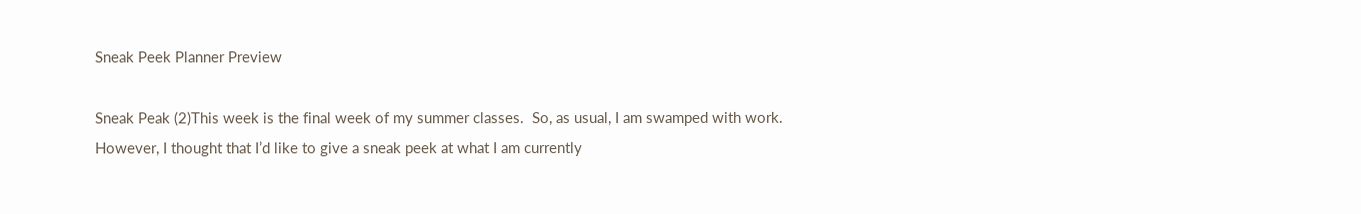Sneak Peek Planner Preview

Sneak Peak (2)This week is the final week of my summer classes.  So, as usual, I am swamped with work.
However, I thought that I’d like to give a sneak peek at what I am currently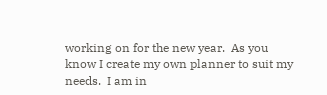working on for the new year.  As you know I create my own planner to suit my needs.  I am in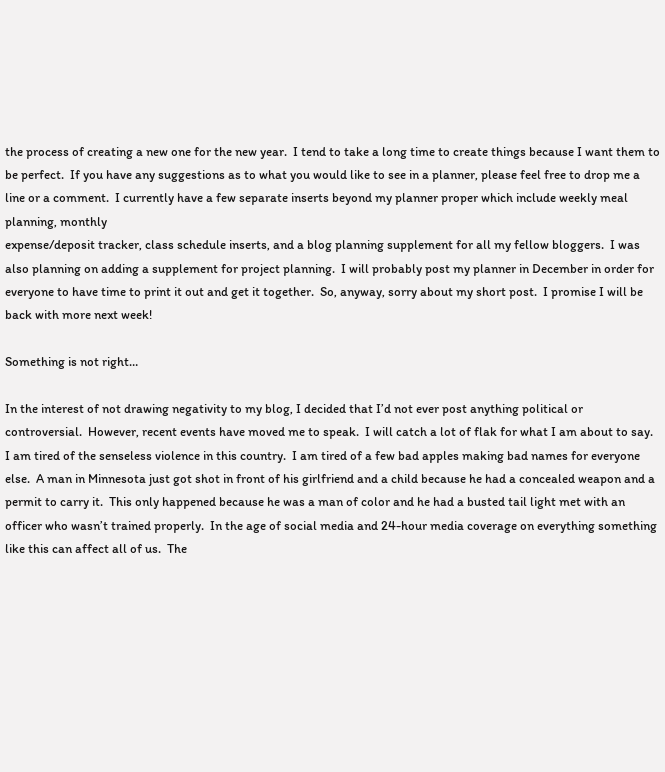the process of creating a new one for the new year.  I tend to take a long time to create things because I want them to be perfect.  If you have any suggestions as to what you would like to see in a planner, please feel free to drop me a line or a comment.  I currently have a few separate inserts beyond my planner proper which include weekly meal planning, monthly
expense/deposit tracker, class schedule inserts, and a blog planning supplement for all my fellow bloggers.  I was also planning on adding a supplement for project planning.  I will probably post my planner in December in order for everyone to have time to print it out and get it together.  So, anyway, sorry about my short post.  I promise I will be back with more next week!

Something is not right…

In the interest of not drawing negativity to my blog, I decided that I’d not ever post anything political or controversial.  However, recent events have moved me to speak.  I will catch a lot of flak for what I am about to say.  I am tired of the senseless violence in this country.  I am tired of a few bad apples making bad names for everyone else.  A man in Minnesota just got shot in front of his girlfriend and a child because he had a concealed weapon and a permit to carry it.  This only happened because he was a man of color and he had a busted tail light met with an officer who wasn’t trained properly.  In the age of social media and 24-hour media coverage on everything something like this can affect all of us.  The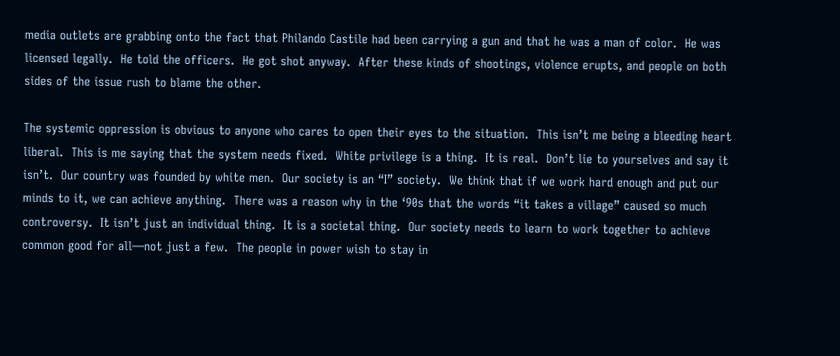media outlets are grabbing onto the fact that Philando Castile had been carrying a gun and that he was a man of color.  He was licensed legally.  He told the officers.  He got shot anyway.  After these kinds of shootings, violence erupts, and people on both sides of the issue rush to blame the other.

The systemic oppression is obvious to anyone who cares to open their eyes to the situation.  This isn’t me being a bleeding heart liberal.  This is me saying that the system needs fixed.  White privilege is a thing.  It is real.  Don’t lie to yourselves and say it isn’t.  Our country was founded by white men.  Our society is an “I” society.  We think that if we work hard enough and put our minds to it, we can achieve anything.  There was a reason why in the ‘90s that the words “it takes a village” caused so much controversy.  It isn’t just an individual thing.  It is a societal thing.  Our society needs to learn to work together to achieve common good for all—not just a few.  The people in power wish to stay in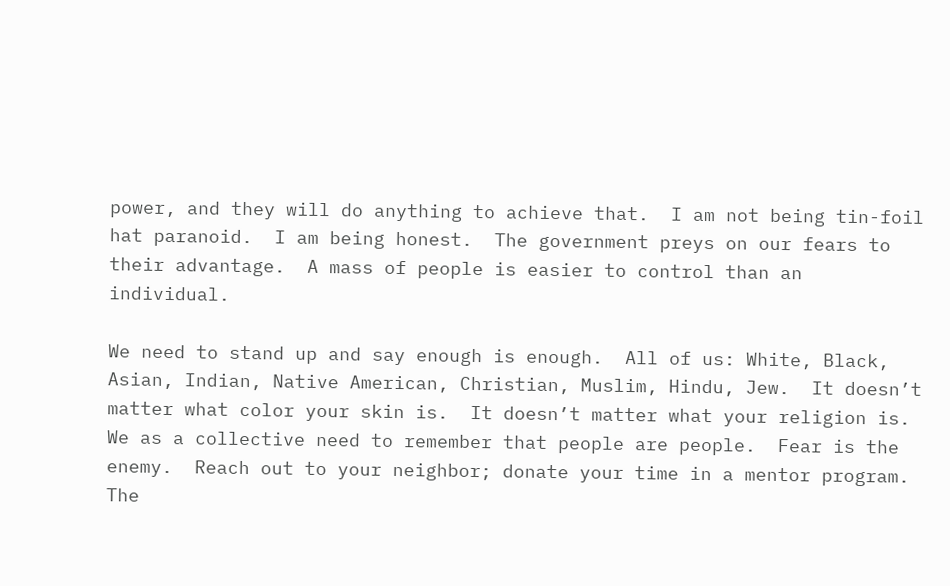power, and they will do anything to achieve that.  I am not being tin-foil hat paranoid.  I am being honest.  The government preys on our fears to their advantage.  A mass of people is easier to control than an individual.

We need to stand up and say enough is enough.  All of us: White, Black, Asian, Indian, Native American, Christian, Muslim, Hindu, Jew.  It doesn’t matter what color your skin is.  It doesn’t matter what your religion is.  We as a collective need to remember that people are people.  Fear is the enemy.  Reach out to your neighbor; donate your time in a mentor program.  The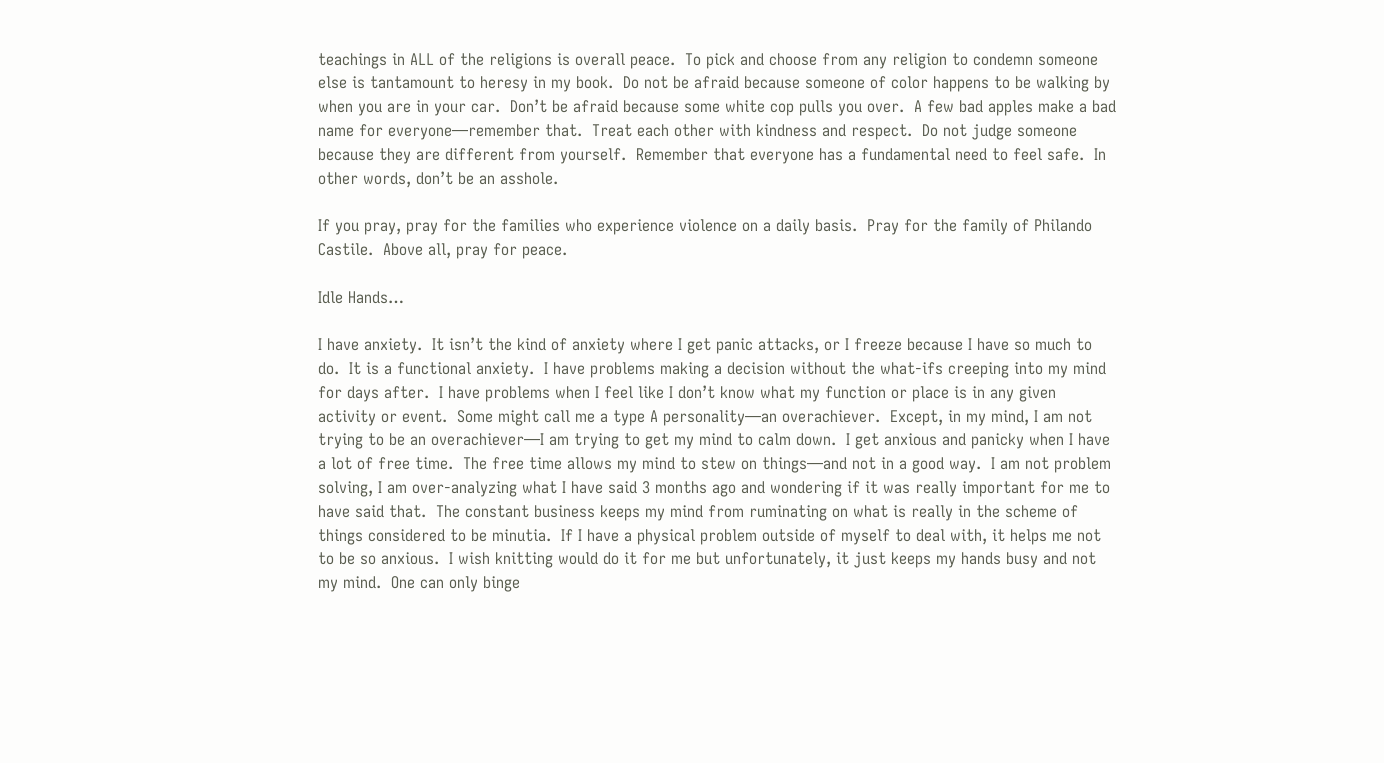teachings in ALL of the religions is overall peace.  To pick and choose from any religion to condemn someone else is tantamount to heresy in my book.  Do not be afraid because someone of color happens to be walking by when you are in your car.  Don’t be afraid because some white cop pulls you over.  A few bad apples make a bad name for everyone—remember that.  Treat each other with kindness and respect.  Do not judge someone because they are different from yourself.  Remember that everyone has a fundamental need to feel safe.  In other words, don’t be an asshole.

If you pray, pray for the families who experience violence on a daily basis.  Pray for the family of Philando Castile.  Above all, pray for peace.

Idle Hands…

I have anxiety.  It isn’t the kind of anxiety where I get panic attacks, or I freeze because I have so much to do.  It is a functional anxiety.  I have problems making a decision without the what-ifs creeping into my mind for days after.  I have problems when I feel like I don’t know what my function or place is in any given activity or event.  Some might call me a type A personality—an overachiever.  Except, in my mind, I am not trying to be an overachiever—I am trying to get my mind to calm down.  I get anxious and panicky when I have a lot of free time.  The free time allows my mind to stew on things—and not in a good way.  I am not problem solving, I am over-analyzing what I have said 3 months ago and wondering if it was really important for me to have said that.  The constant business keeps my mind from ruminating on what is really in the scheme of things considered to be minutia.  If I have a physical problem outside of myself to deal with, it helps me not to be so anxious.  I wish knitting would do it for me but unfortunately, it just keeps my hands busy and not my mind.  One can only binge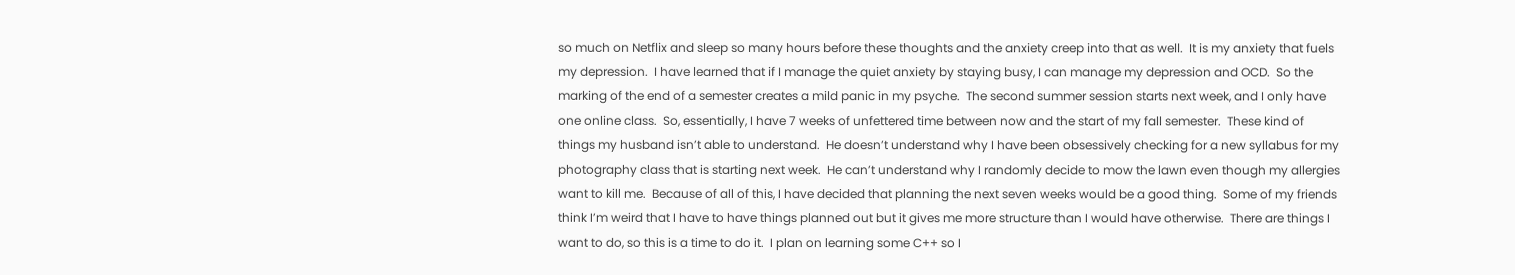so much on Netflix and sleep so many hours before these thoughts and the anxiety creep into that as well.  It is my anxiety that fuels my depression.  I have learned that if I manage the quiet anxiety by staying busy, I can manage my depression and OCD.  So the marking of the end of a semester creates a mild panic in my psyche.  The second summer session starts next week, and I only have one online class.  So, essentially, I have 7 weeks of unfettered time between now and the start of my fall semester.  These kind of things my husband isn’t able to understand.  He doesn’t understand why I have been obsessively checking for a new syllabus for my photography class that is starting next week.  He can’t understand why I randomly decide to mow the lawn even though my allergies want to kill me.  Because of all of this, I have decided that planning the next seven weeks would be a good thing.  Some of my friends think I’m weird that I have to have things planned out but it gives me more structure than I would have otherwise.  There are things I want to do, so this is a time to do it.  I plan on learning some C++ so I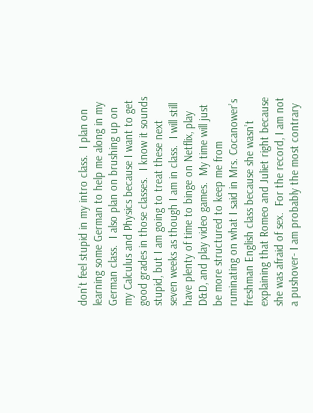don’t feel stupid in my intro class.  I plan on learning some German to help me along in my German class.  I also plan on brushing up on my Calculus and Physics because I want to get good grades in those classes.  I know it sounds stupid, but I am going to treat these next seven weeks as though I am in class.  I will still have plenty of time to binge on Netflix, play D&D, and play video games.  My time will just be more structured to keep me from ruminating on what I said in Mrs. Cocanower’s freshman English class because she wasn’t explaining that Romeo and Juliet right because she was afraid of sex.  For the record, I am not a pushover- I am probably the most contrary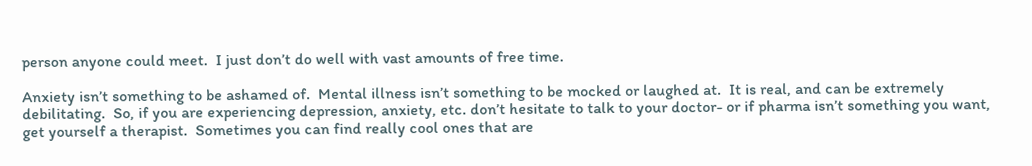person anyone could meet.  I just don’t do well with vast amounts of free time.

Anxiety isn’t something to be ashamed of.  Mental illness isn’t something to be mocked or laughed at.  It is real, and can be extremely debilitating.  So, if you are experiencing depression, anxiety, etc. don’t hesitate to talk to your doctor- or if pharma isn’t something you want, get yourself a therapist.  Sometimes you can find really cool ones that are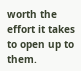worth the effort it takes to open up to them.